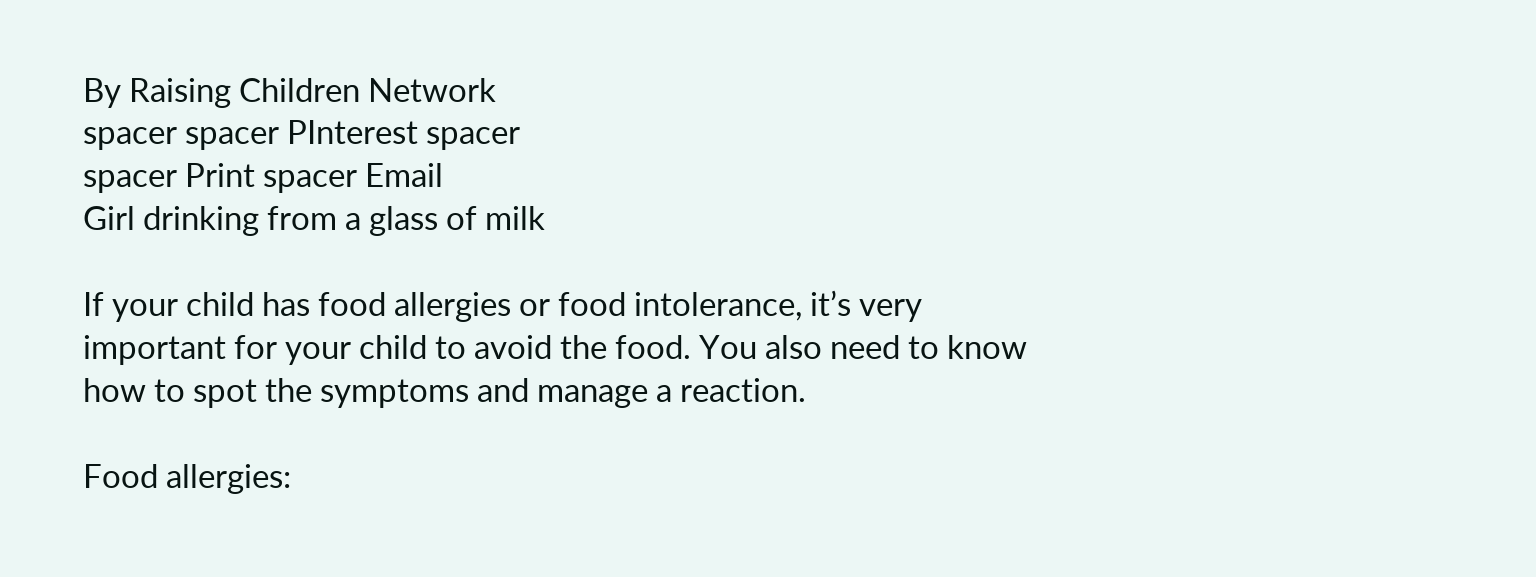By Raising Children Network
spacer spacer PInterest spacer
spacer Print spacer Email
Girl drinking from a glass of milk

If your child has food allergies or food intolerance, it’s very important for your child to avoid the food. You also need to know how to spot the symptoms and manage a reaction.

Food allergies: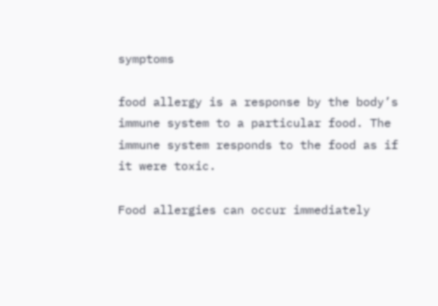symptoms

food allergy is a response by the body’s immune system to a particular food. The immune system responds to the food as if it were toxic.

Food allergies can occur immediately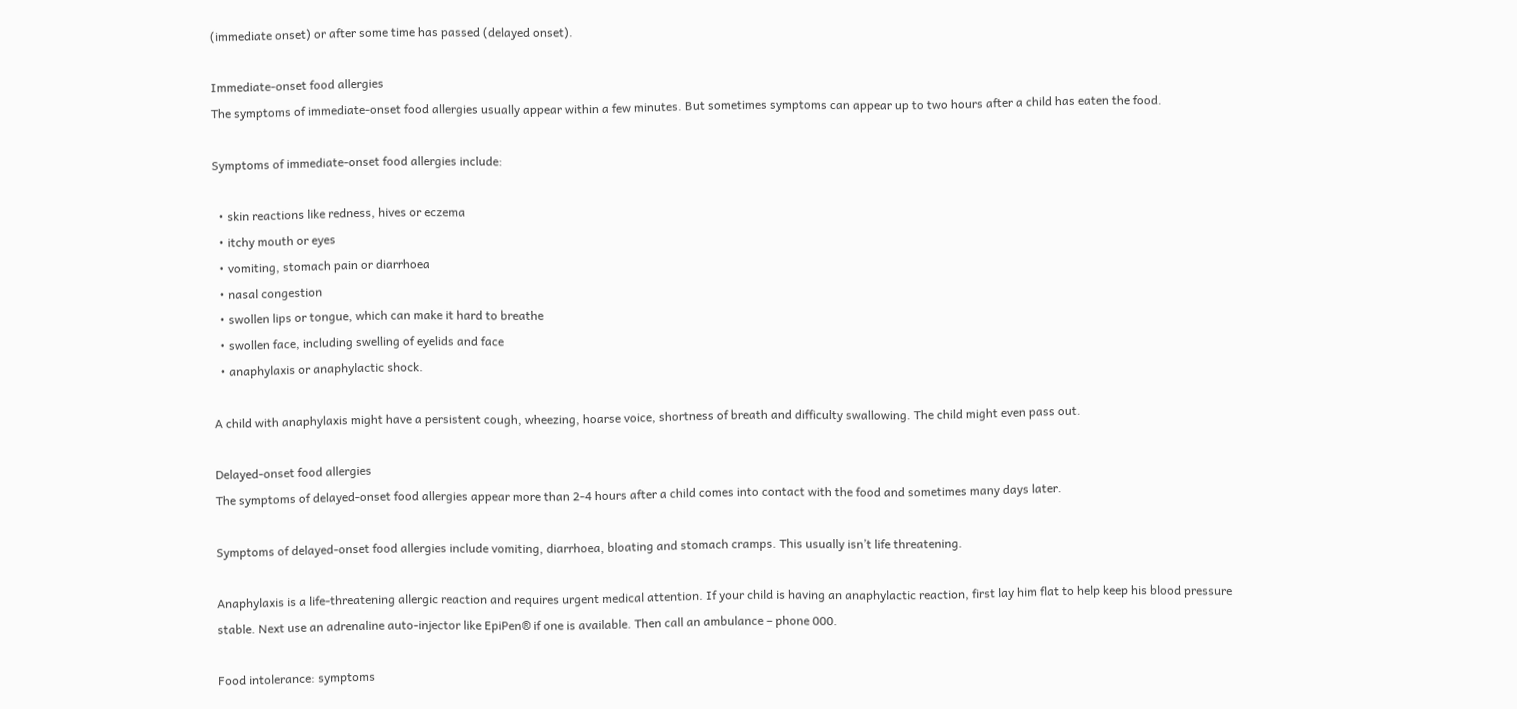(immediate onset) or after some time has passed (delayed onset).

Immediate-onset food allergies
The symptoms of immediate-onset food allergies usually appear within a few minutes. But sometimes symptoms can appear up to two hours after a child has eaten the food.

Symptoms of immediate-onset food allergies include:

  • skin reactions like redness, hives or eczema
  • itchy mouth or eyes
  • vomiting, stomach pain or diarrhoea
  • nasal congestion
  • swollen lips or tongue, which can make it hard to breathe
  • swollen face, including swelling of eyelids and face
  • anaphylaxis or anaphylactic shock.

A child with anaphylaxis might have a persistent cough, wheezing, hoarse voice, shortness of breath and difficulty swallowing. The child might even pass out.

Delayed-onset food allergies
The symptoms of delayed-onset food allergies appear more than 2-4 hours after a child comes into contact with the food and sometimes many days later.

Symptoms of delayed-onset food allergies include vomiting, diarrhoea, bloating and stomach cramps. This usually isn’t life threatening.

Anaphylaxis is a life-threatening allergic reaction and requires urgent medical attention. If your child is having an anaphylactic reaction, first lay him flat to help keep his blood pressure stable. Next use an adrenaline auto-injector like EpiPen® if one is available. Then call an ambulance – phone 000.

Food intolerance: symptoms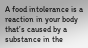A food intolerance is a reaction in your body that’s caused by a substance in the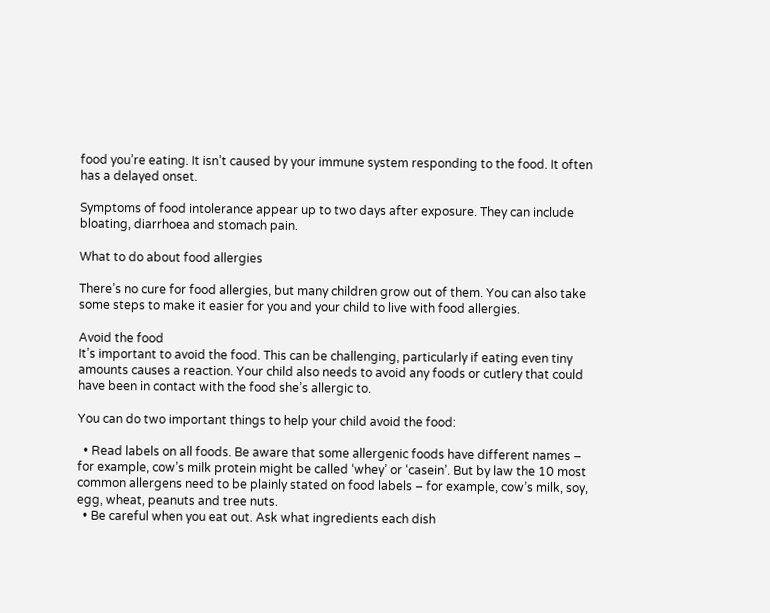food you’re eating. It isn’t caused by your immune system responding to the food. It often has a delayed onset.

Symptoms of food intolerance appear up to two days after exposure. They can include bloating, diarrhoea and stomach pain.

What to do about food allergies

There’s no cure for food allergies, but many children grow out of them. You can also take some steps to make it easier for you and your child to live with food allergies.

Avoid the food
It’s important to avoid the food. This can be challenging, particularly if eating even tiny amounts causes a reaction. Your child also needs to avoid any foods or cutlery that could have been in contact with the food she’s allergic to.

You can do two important things to help your child avoid the food:

  • Read labels on all foods. Be aware that some allergenic foods have different names – for example, cow’s milk protein might be called ‘whey’ or ‘casein’. But by law the 10 most common allergens need to be plainly stated on food labels – for example, cow’s milk, soy, egg, wheat, peanuts and tree nuts.
  • Be careful when you eat out. Ask what ingredients each dish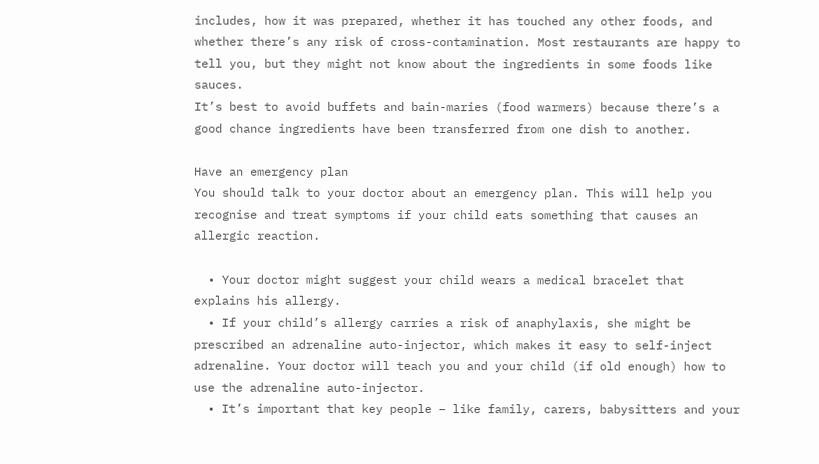includes, how it was prepared, whether it has touched any other foods, and whether there’s any risk of cross-contamination. Most restaurants are happy to tell you, but they might not know about the ingredients in some foods like sauces.
It’s best to avoid buffets and bain-maries (food warmers) because there’s a good chance ingredients have been transferred from one dish to another.

Have an emergency plan
You should talk to your doctor about an emergency plan. This will help you recognise and treat symptoms if your child eats something that causes an allergic reaction.

  • Your doctor might suggest your child wears a medical bracelet that explains his allergy.
  • If your child’s allergy carries a risk of anaphylaxis, she might be prescribed an adrenaline auto-injector, which makes it easy to self-inject adrenaline. Your doctor will teach you and your child (if old enough) how to use the adrenaline auto-injector.
  • It’s important that key people – like family, carers, babysitters and your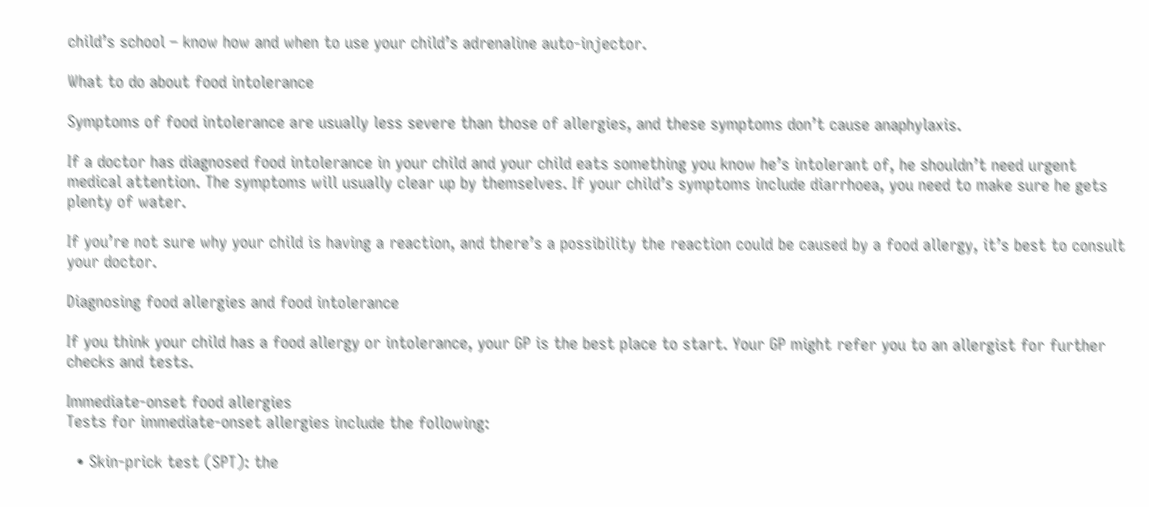child’s school – know how and when to use your child’s adrenaline auto-injector.

What to do about food intolerance

Symptoms of food intolerance are usually less severe than those of allergies, and these symptoms don’t cause anaphylaxis.

If a doctor has diagnosed food intolerance in your child and your child eats something you know he’s intolerant of, he shouldn’t need urgent medical attention. The symptoms will usually clear up by themselves. If your child’s symptoms include diarrhoea, you need to make sure he gets plenty of water.

If you’re not sure why your child is having a reaction, and there’s a possibility the reaction could be caused by a food allergy, it’s best to consult your doctor.

Diagnosing food allergies and food intolerance

If you think your child has a food allergy or intolerance, your GP is the best place to start. Your GP might refer you to an allergist for further checks and tests.

Immediate-onset food allergies
Tests for immediate-onset allergies include the following:

  • Skin-prick test (SPT): the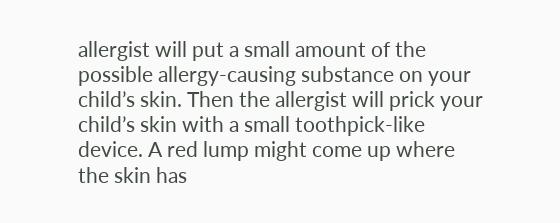allergist will put a small amount of the possible allergy-causing substance on your child’s skin. Then the allergist will prick your child’s skin with a small toothpick-like device. A red lump might come up where the skin has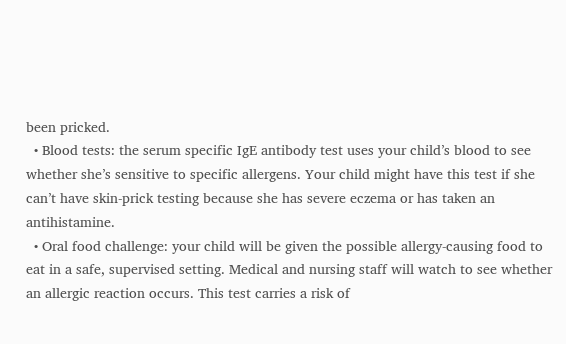been pricked.
  • Blood tests: the serum specific IgE antibody test uses your child’s blood to see whether she’s sensitive to specific allergens. Your child might have this test if she can’t have skin-prick testing because she has severe eczema or has taken an antihistamine.
  • Oral food challenge: your child will be given the possible allergy-causing food to eat in a safe, supervised setting. Medical and nursing staff will watch to see whether an allergic reaction occurs. This test carries a risk of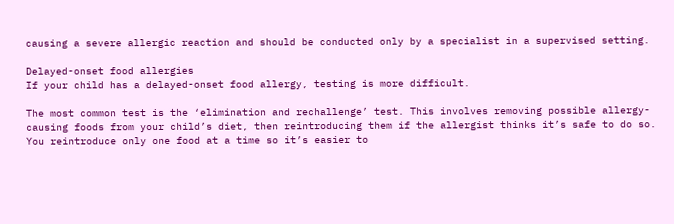causing a severe allergic reaction and should be conducted only by a specialist in a supervised setting.

Delayed-onset food allergies
If your child has a delayed-onset food allergy, testing is more difficult.

The most common test is the ‘elimination and rechallenge’ test. This involves removing possible allergy-causing foods from your child’s diet, then reintroducing them if the allergist thinks it’s safe to do so. You reintroduce only one food at a time so it’s easier to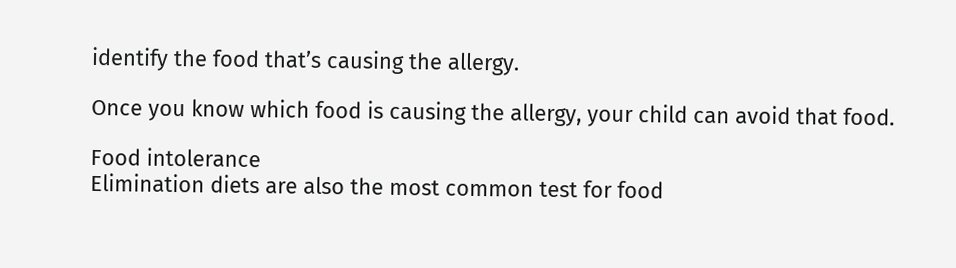identify the food that’s causing the allergy.

Once you know which food is causing the allergy, your child can avoid that food.

Food intolerance
Elimination diets are also the most common test for food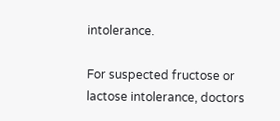intolerance.

For suspected fructose or lactose intolerance, doctors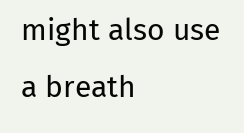might also use a breath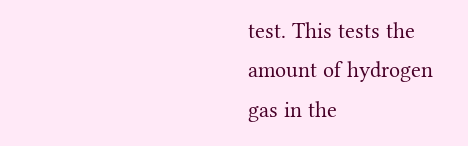test. This tests the amount of hydrogen gas in the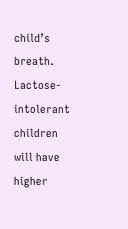child’s breath. Lactose-intolerant children will have higher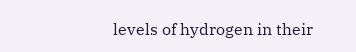levels of hydrogen in their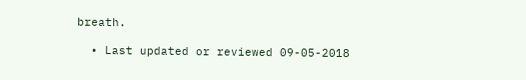breath.

  • Last updated or reviewed 09-05-2018